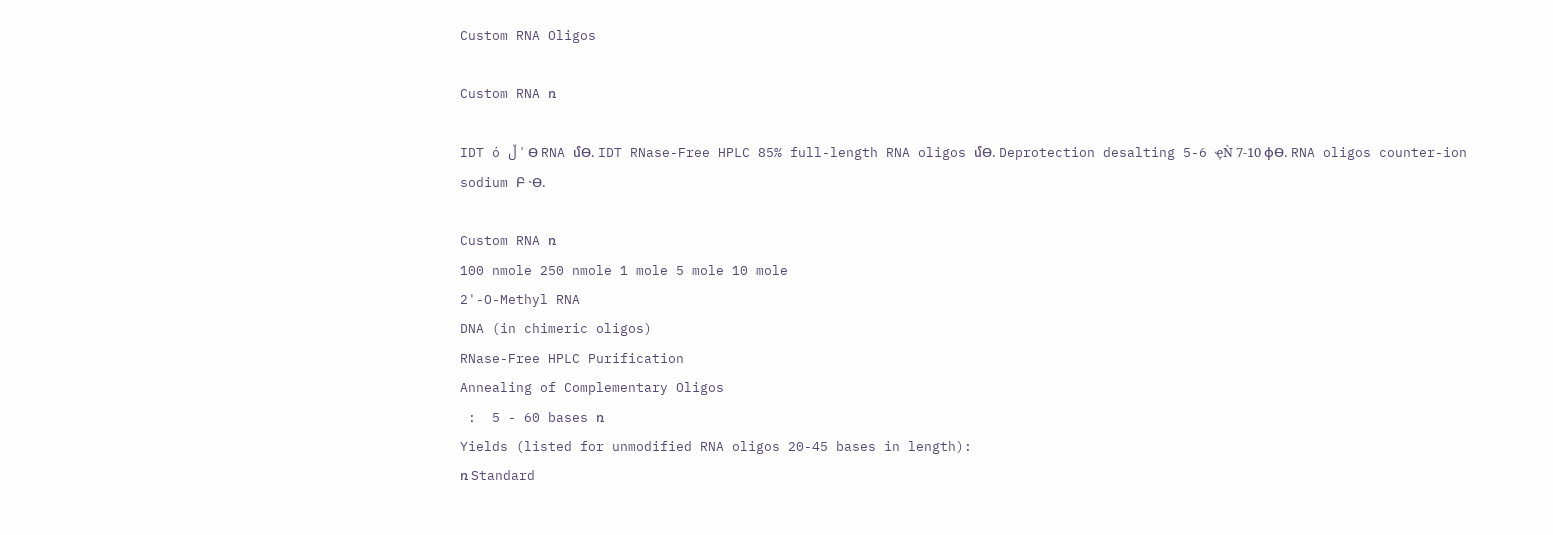Custom RNA Oligos

Custom RNA ռ

IDT ó ڵ ʿ ϴ RNA մϴ. IDT RNase-Free HPLC 85% full-length RNA oligos մϴ. Deprotection desalting 5-6 ҿǸ 7-10 ɸϴ. RNA oligos counter-ion sodium Բ ˴ϴ.

Custom RNA ռ
100 nmole 250 nmole 1 mole 5 mole 10 mole
2'-O-Methyl RNA
DNA (in chimeric oligos)
RNase-Free HPLC Purification
Annealing of Complementary Oligos
 :  5 - 60 bases ռ
Yields (listed for unmodified RNA oligos 20-45 bases in length):
ռ Standard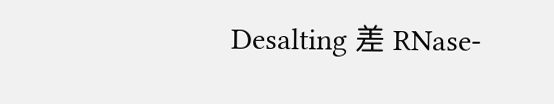Desalting 差 RNase-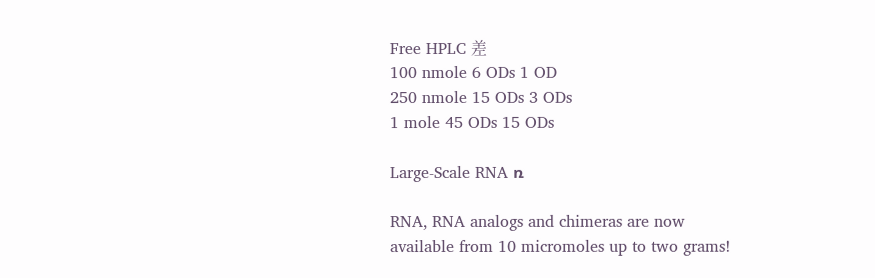Free HPLC 差
100 nmole 6 ODs 1 OD
250 nmole 15 ODs 3 ODs
1 mole 45 ODs 15 ODs

Large-Scale RNA ռ

RNA, RNA analogs and chimeras are now available from 10 micromoles up to two grams!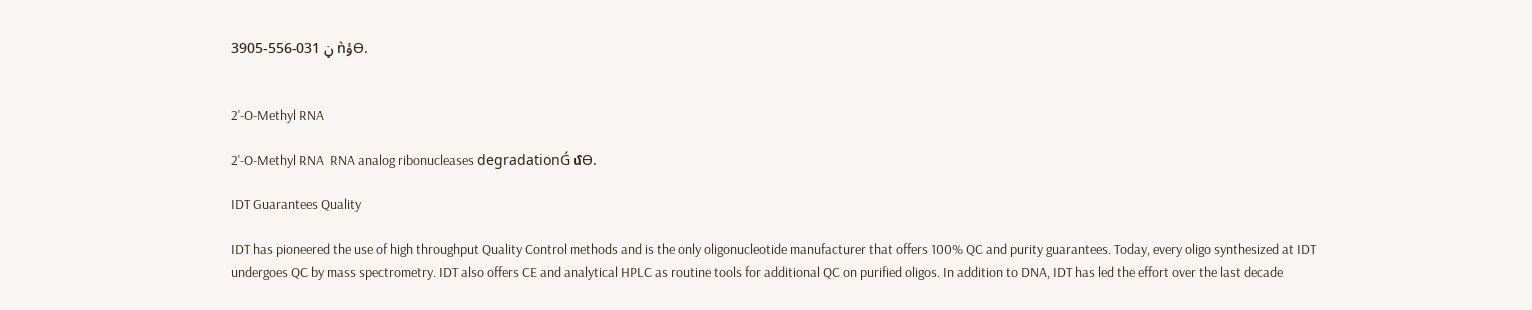ڼ 031-556-3905 ǹؤϴ.


2'-O-Methyl RNA

2'-O-Methyl RNA  RNA analog ribonucleases degradationǴ մϴ.

IDT Guarantees Quality

IDT has pioneered the use of high throughput Quality Control methods and is the only oligonucleotide manufacturer that offers 100% QC and purity guarantees. Today, every oligo synthesized at IDT undergoes QC by mass spectrometry. IDT also offers CE and analytical HPLC as routine tools for additional QC on purified oligos. In addition to DNA, IDT has led the effort over the last decade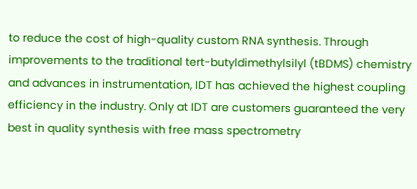to reduce the cost of high-quality custom RNA synthesis. Through improvements to the traditional tert-butyldimethylsilyl (tBDMS) chemistry and advances in instrumentation, IDT has achieved the highest coupling efficiency in the industry. Only at IDT are customers guaranteed the very best in quality synthesis with free mass spectrometry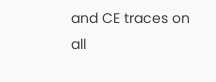and CE traces on all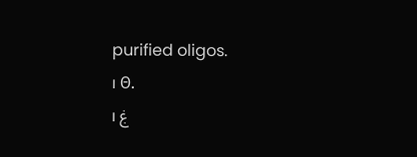purified oligos.
ı ϴ.
ı ۼ